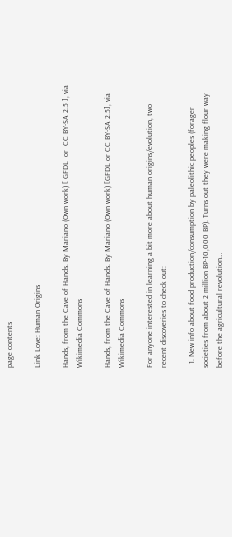page contents

Link Love: Human Origins

Hands, from the Cave of Hands. By Mariano (Own work) [ GFDL  or  CC BY-SA 2.5 ], via Wikimedia Commons

Hands, from the Cave of Hands. By Mariano (Own work) [GFDL or CC BY-SA 2.5], via Wikimedia Commons

For anyone interested in learning a bit more about human origins/evolution, two recent discoveries to check out:

  1. New info about food production/consumption by paleolithic peoples (forager societies from about 2 million BP-10,000 BP). Turns out they were making flour way before the agricultural revolution…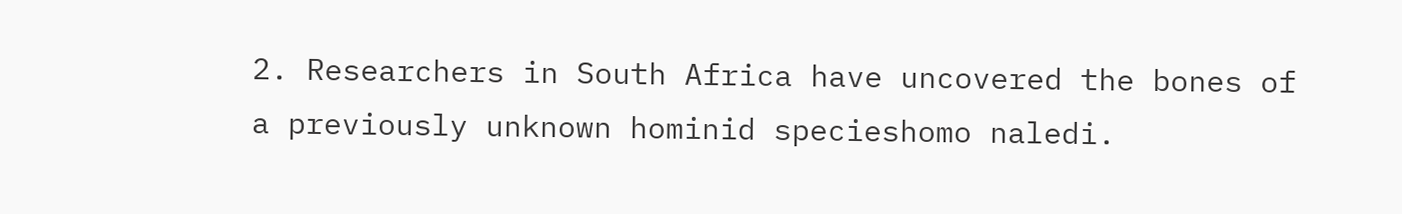2. Researchers in South Africa have uncovered the bones of a previously unknown hominid specieshomo naledi.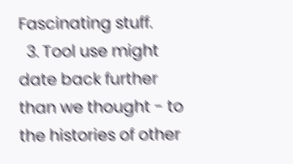Fascinating stuff.
  3. Tool use might date back further than we thought - to the histories of other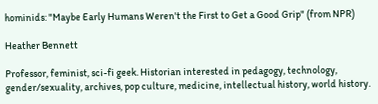hominids: "Maybe Early Humans Weren't the First to Get a Good Grip" (from NPR)

Heather Bennett

Professor, feminist, sci-fi geek. Historian interested in pedagogy, technology, gender/sexuality, archives, pop culture, medicine, intellectual history, world history.